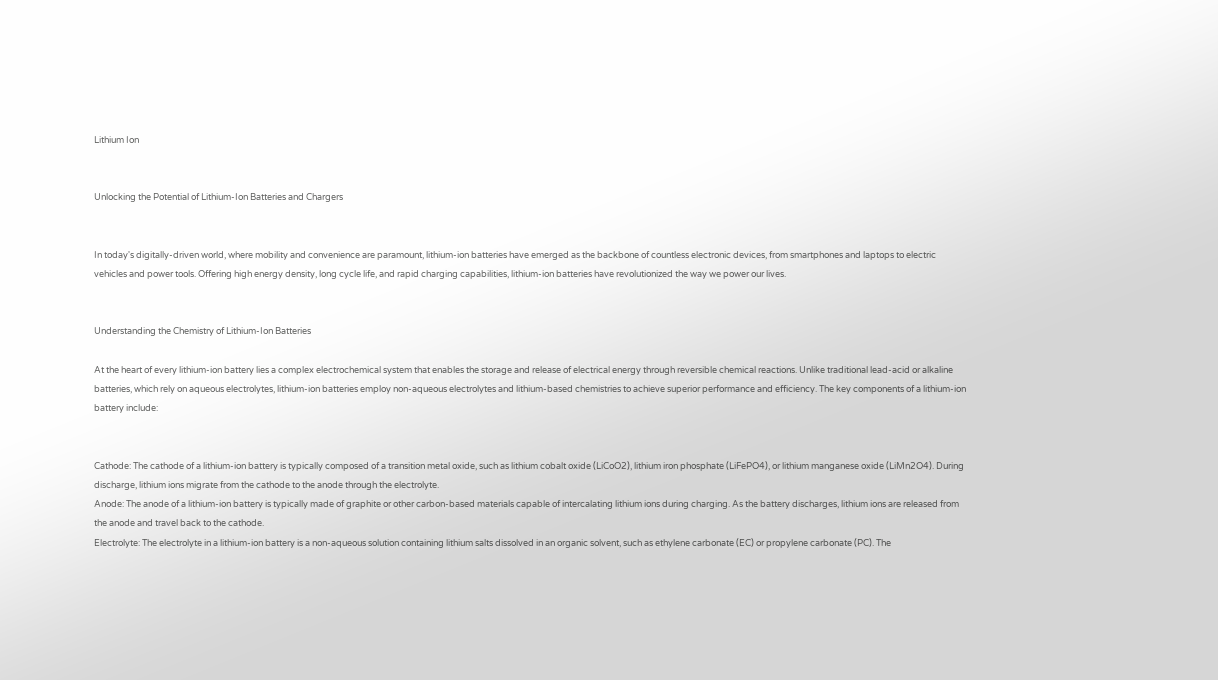Lithium Ion


Unlocking the Potential of Lithium-Ion Batteries and Chargers


In today's digitally-driven world, where mobility and convenience are paramount, lithium-ion batteries have emerged as the backbone of countless electronic devices, from smartphones and laptops to electric vehicles and power tools. Offering high energy density, long cycle life, and rapid charging capabilities, lithium-ion batteries have revolutionized the way we power our lives.


Understanding the Chemistry of Lithium-Ion Batteries

At the heart of every lithium-ion battery lies a complex electrochemical system that enables the storage and release of electrical energy through reversible chemical reactions. Unlike traditional lead-acid or alkaline batteries, which rely on aqueous electrolytes, lithium-ion batteries employ non-aqueous electrolytes and lithium-based chemistries to achieve superior performance and efficiency. The key components of a lithium-ion battery include:


Cathode: The cathode of a lithium-ion battery is typically composed of a transition metal oxide, such as lithium cobalt oxide (LiCoO2), lithium iron phosphate (LiFePO4), or lithium manganese oxide (LiMn2O4). During discharge, lithium ions migrate from the cathode to the anode through the electrolyte.
Anode: The anode of a lithium-ion battery is typically made of graphite or other carbon-based materials capable of intercalating lithium ions during charging. As the battery discharges, lithium ions are released from the anode and travel back to the cathode.
Electrolyte: The electrolyte in a lithium-ion battery is a non-aqueous solution containing lithium salts dissolved in an organic solvent, such as ethylene carbonate (EC) or propylene carbonate (PC). The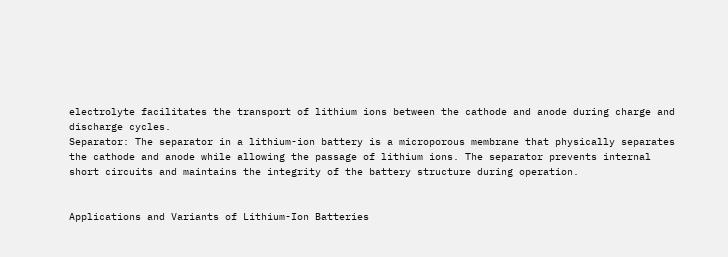electrolyte facilitates the transport of lithium ions between the cathode and anode during charge and discharge cycles.
Separator: The separator in a lithium-ion battery is a microporous membrane that physically separates the cathode and anode while allowing the passage of lithium ions. The separator prevents internal short circuits and maintains the integrity of the battery structure during operation.


Applications and Variants of Lithium-Ion Batteries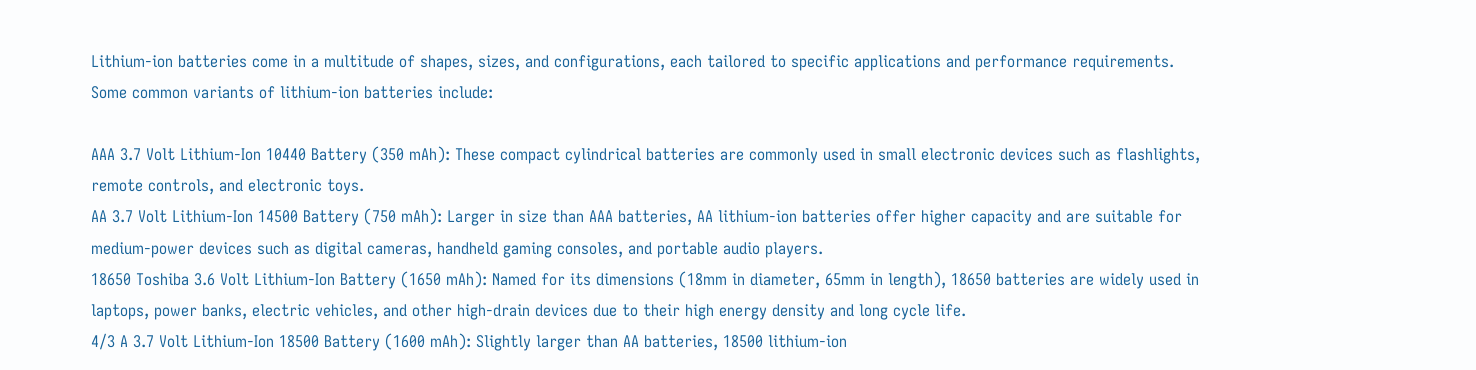Lithium-ion batteries come in a multitude of shapes, sizes, and configurations, each tailored to specific applications and performance requirements. Some common variants of lithium-ion batteries include:

AAA 3.7 Volt Lithium-Ion 10440 Battery (350 mAh): These compact cylindrical batteries are commonly used in small electronic devices such as flashlights, remote controls, and electronic toys.
AA 3.7 Volt Lithium-Ion 14500 Battery (750 mAh): Larger in size than AAA batteries, AA lithium-ion batteries offer higher capacity and are suitable for medium-power devices such as digital cameras, handheld gaming consoles, and portable audio players.
18650 Toshiba 3.6 Volt Lithium-Ion Battery (1650 mAh): Named for its dimensions (18mm in diameter, 65mm in length), 18650 batteries are widely used in laptops, power banks, electric vehicles, and other high-drain devices due to their high energy density and long cycle life.
4/3 A 3.7 Volt Lithium-Ion 18500 Battery (1600 mAh): Slightly larger than AA batteries, 18500 lithium-ion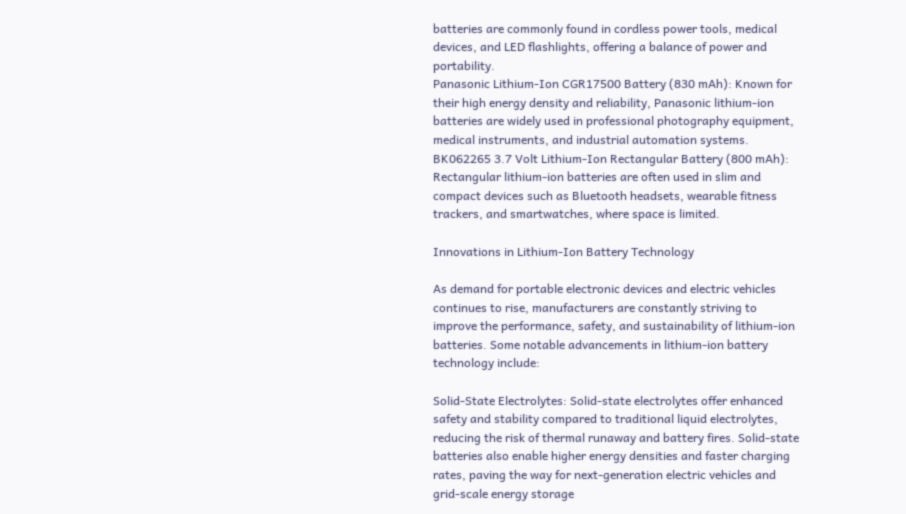batteries are commonly found in cordless power tools, medical devices, and LED flashlights, offering a balance of power and portability.
Panasonic Lithium-Ion CGR17500 Battery (830 mAh): Known for their high energy density and reliability, Panasonic lithium-ion batteries are widely used in professional photography equipment, medical instruments, and industrial automation systems.
BK062265 3.7 Volt Lithium-Ion Rectangular Battery (800 mAh): Rectangular lithium-ion batteries are often used in slim and compact devices such as Bluetooth headsets, wearable fitness trackers, and smartwatches, where space is limited.

Innovations in Lithium-Ion Battery Technology

As demand for portable electronic devices and electric vehicles continues to rise, manufacturers are constantly striving to improve the performance, safety, and sustainability of lithium-ion batteries. Some notable advancements in lithium-ion battery technology include:

Solid-State Electrolytes: Solid-state electrolytes offer enhanced safety and stability compared to traditional liquid electrolytes, reducing the risk of thermal runaway and battery fires. Solid-state batteries also enable higher energy densities and faster charging rates, paving the way for next-generation electric vehicles and grid-scale energy storage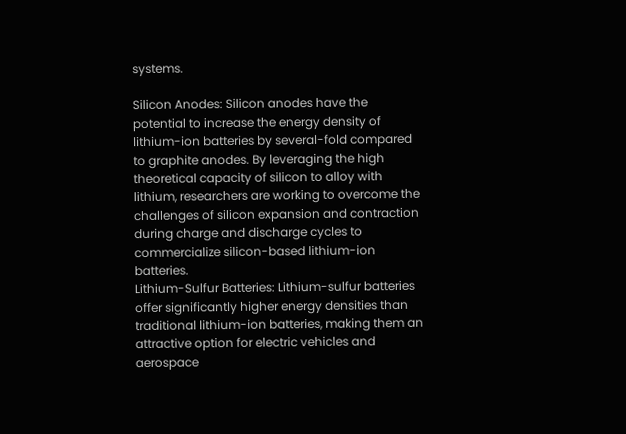systems.

Silicon Anodes: Silicon anodes have the potential to increase the energy density of lithium-ion batteries by several-fold compared to graphite anodes. By leveraging the high theoretical capacity of silicon to alloy with lithium, researchers are working to overcome the challenges of silicon expansion and contraction during charge and discharge cycles to commercialize silicon-based lithium-ion batteries.
Lithium-Sulfur Batteries: Lithium-sulfur batteries offer significantly higher energy densities than traditional lithium-ion batteries, making them an attractive option for electric vehicles and aerospace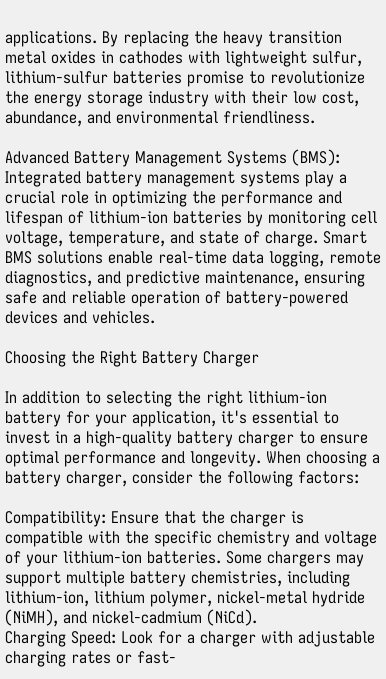applications. By replacing the heavy transition metal oxides in cathodes with lightweight sulfur, lithium-sulfur batteries promise to revolutionize the energy storage industry with their low cost, abundance, and environmental friendliness.

Advanced Battery Management Systems (BMS): Integrated battery management systems play a crucial role in optimizing the performance and lifespan of lithium-ion batteries by monitoring cell voltage, temperature, and state of charge. Smart BMS solutions enable real-time data logging, remote diagnostics, and predictive maintenance, ensuring safe and reliable operation of battery-powered devices and vehicles.

Choosing the Right Battery Charger

In addition to selecting the right lithium-ion battery for your application, it's essential to invest in a high-quality battery charger to ensure optimal performance and longevity. When choosing a battery charger, consider the following factors:

Compatibility: Ensure that the charger is compatible with the specific chemistry and voltage of your lithium-ion batteries. Some chargers may support multiple battery chemistries, including lithium-ion, lithium polymer, nickel-metal hydride (NiMH), and nickel-cadmium (NiCd).
Charging Speed: Look for a charger with adjustable charging rates or fast-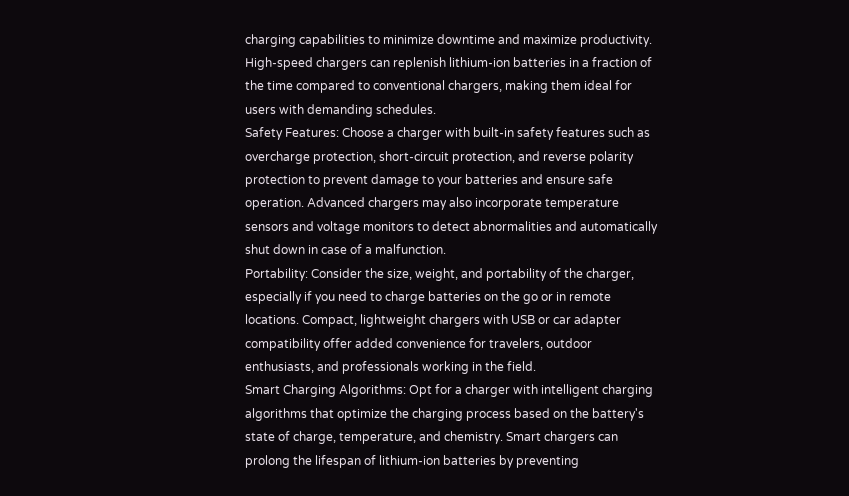charging capabilities to minimize downtime and maximize productivity. High-speed chargers can replenish lithium-ion batteries in a fraction of the time compared to conventional chargers, making them ideal for users with demanding schedules.
Safety Features: Choose a charger with built-in safety features such as overcharge protection, short-circuit protection, and reverse polarity protection to prevent damage to your batteries and ensure safe operation. Advanced chargers may also incorporate temperature sensors and voltage monitors to detect abnormalities and automatically shut down in case of a malfunction.
Portability: Consider the size, weight, and portability of the charger, especially if you need to charge batteries on the go or in remote locations. Compact, lightweight chargers with USB or car adapter compatibility offer added convenience for travelers, outdoor enthusiasts, and professionals working in the field.
Smart Charging Algorithms: Opt for a charger with intelligent charging algorithms that optimize the charging process based on the battery's state of charge, temperature, and chemistry. Smart chargers can prolong the lifespan of lithium-ion batteries by preventing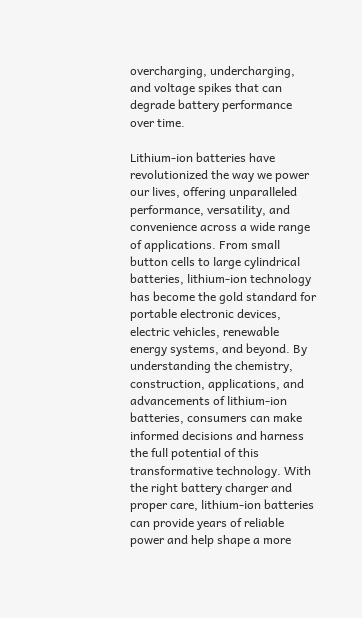overcharging, undercharging, and voltage spikes that can degrade battery performance over time.

Lithium-ion batteries have revolutionized the way we power our lives, offering unparalleled performance, versatility, and convenience across a wide range of applications. From small button cells to large cylindrical batteries, lithium-ion technology has become the gold standard for portable electronic devices, electric vehicles, renewable energy systems, and beyond. By understanding the chemistry, construction, applications, and advancements of lithium-ion batteries, consumers can make informed decisions and harness the full potential of this transformative technology. With the right battery charger and proper care, lithium-ion batteries can provide years of reliable power and help shape a more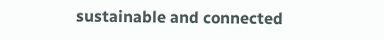sustainable and connected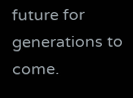future for generations to come.